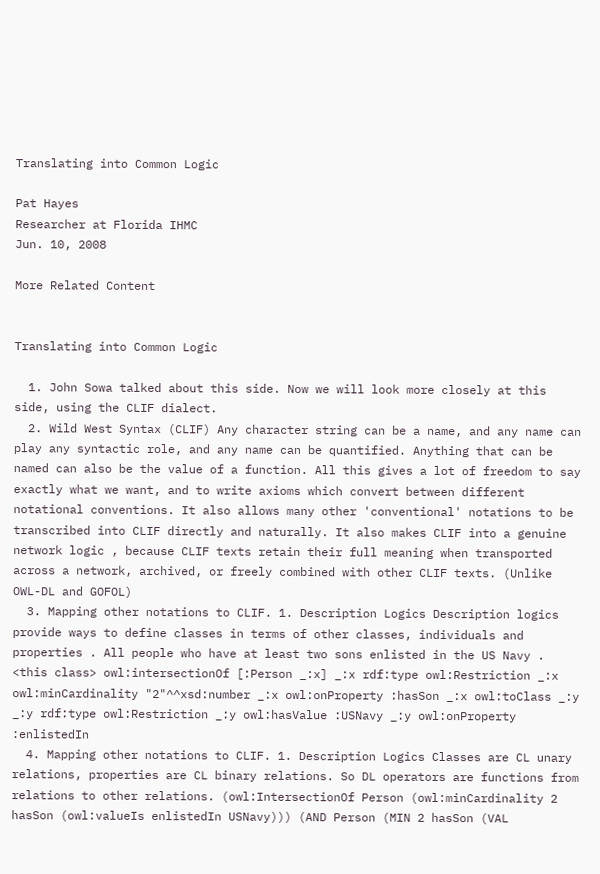Translating into Common Logic

Pat Hayes
Researcher at Florida IHMC
Jun. 10, 2008

More Related Content


Translating into Common Logic

  1. John Sowa talked about this side. Now we will look more closely at this side, using the CLIF dialect.
  2. Wild West Syntax (CLIF) Any character string can be a name, and any name can play any syntactic role, and any name can be quantified. Anything that can be named can also be the value of a function. All this gives a lot of freedom to say exactly what we want, and to write axioms which convert between different notational conventions. It also allows many other 'conventional' notations to be transcribed into CLIF directly and naturally. It also makes CLIF into a genuine network logic , because CLIF texts retain their full meaning when transported across a network, archived, or freely combined with other CLIF texts. (Unlike OWL-DL and GOFOL)
  3. Mapping other notations to CLIF. 1. Description Logics Description logics provide ways to define classes in terms of other classes, individuals and properties . All people who have at least two sons enlisted in the US Navy . <this class> owl:intersectionOf [:Person _:x] _:x rdf:type owl:Restriction _:x owl:minCardinality "2"^^xsd:number _:x owl:onProperty :hasSon _:x owl:toClass _:y _:y rdf:type owl:Restriction _:y owl:hasValue :USNavy _:y owl:onProperty :enlistedIn
  4. Mapping other notations to CLIF. 1. Description Logics Classes are CL unary relations, properties are CL binary relations. So DL operators are functions from relations to other relations. (owl:IntersectionOf Person (owl:minCardinality 2 hasSon (owl:valueIs enlistedIn USNavy))) (AND Person (MIN 2 hasSon (VAL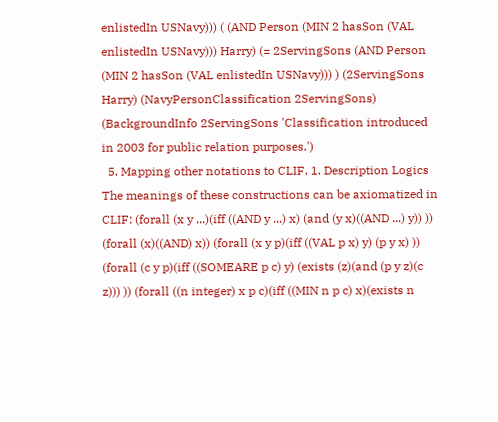enlistedIn USNavy))) ( (AND Person (MIN 2 hasSon (VAL enlistedIn USNavy))) Harry) (= 2ServingSons (AND Person (MIN 2 hasSon (VAL enlistedIn USNavy))) ) (2ServingSons Harry) (NavyPersonClassification 2ServingSons) (BackgroundInfo 2ServingSons 'Classification introduced in 2003 for public relation purposes.')
  5. Mapping other notations to CLIF. 1. Description Logics The meanings of these constructions can be axiomatized in CLIF: (forall (x y ...)(iff ((AND y ...) x) (and (y x)((AND ...) y)) )) (forall (x)((AND) x)) (forall (x y p)(iff ((VAL p x) y) (p y x) )) (forall (c y p)(iff ((SOMEARE p c) y) (exists (z)(and (p y z)(c z))) )) (forall ((n integer) x p c)(iff ((MIN n p c) x)(exists n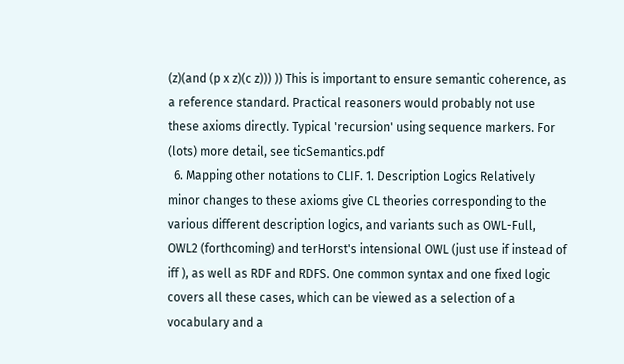(z)(and (p x z)(c z))) )) This is important to ensure semantic coherence, as a reference standard. Practical reasoners would probably not use these axioms directly. Typical 'recursion' using sequence markers. For (lots) more detail, see ticSemantics.pdf
  6. Mapping other notations to CLIF. 1. Description Logics Relatively minor changes to these axioms give CL theories corresponding to the various different description logics, and variants such as OWL-Full, OWL2 (forthcoming) and terHorst's intensional OWL (just use if instead of iff ), as well as RDF and RDFS. One common syntax and one fixed logic covers all these cases, which can be viewed as a selection of a vocabulary and a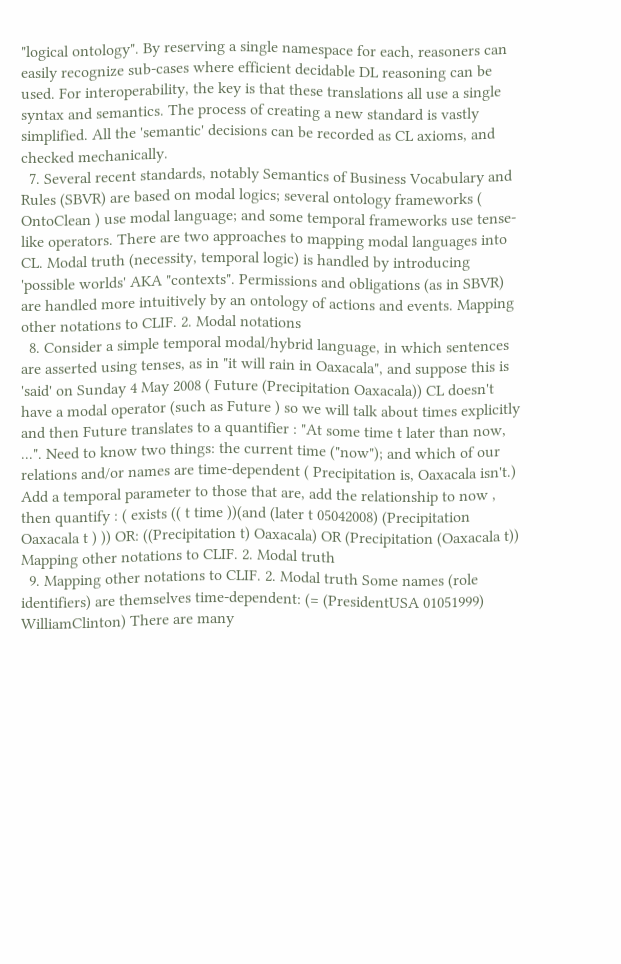"logical ontology". By reserving a single namespace for each, reasoners can easily recognize sub-cases where efficient decidable DL reasoning can be used. For interoperability, the key is that these translations all use a single syntax and semantics. The process of creating a new standard is vastly simplified. All the 'semantic' decisions can be recorded as CL axioms, and checked mechanically.
  7. Several recent standards, notably Semantics of Business Vocabulary and Rules (SBVR) are based on modal logics; several ontology frameworks ( OntoClean ) use modal language; and some temporal frameworks use tense-like operators. There are two approaches to mapping modal languages into CL. Modal truth (necessity, temporal logic) is handled by introducing 'possible worlds' AKA "contexts". Permissions and obligations (as in SBVR) are handled more intuitively by an ontology of actions and events. Mapping other notations to CLIF. 2. Modal notations
  8. Consider a simple temporal modal/hybrid language, in which sentences are asserted using tenses, as in "it will rain in Oaxacala", and suppose this is 'said' on Sunday 4 May 2008 ( Future (Precipitation Oaxacala)) CL doesn't have a modal operator (such as Future ) so we will talk about times explicitly and then Future translates to a quantifier : "At some time t later than now, ...". Need to know two things: the current time ("now"); and which of our relations and/or names are time-dependent ( Precipitation is, Oaxacala isn't.) Add a temporal parameter to those that are, add the relationship to now , then quantify : ( exists (( t time ))(and (later t 05042008) (Precipitation Oaxacala t ) )) OR: ((Precipitation t) Oaxacala) OR (Precipitation (Oaxacala t)) Mapping other notations to CLIF. 2. Modal truth
  9. Mapping other notations to CLIF. 2. Modal truth Some names (role identifiers) are themselves time-dependent: (= (PresidentUSA 01051999) WilliamClinton) There are many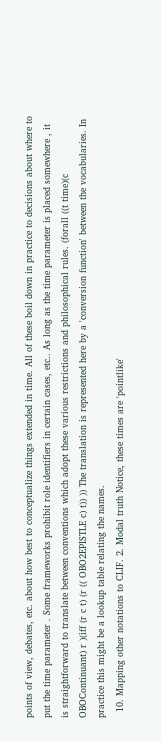points of view, debates, etc. about how best to conceptualize things extended in time. All of these boil down in practice to decisions about where to put the time parameter . Some frameworks prohibit role identifiers in certain cases, etc.. As long as the time parameter is placed somewhere , it is straightforward to translate between conventions which adopt these various restrictions and philosophical rules. (forall ((t time)(c OBOContinuant) r )(iff (r c t) (r (( OBO2EPISTLE c) t)) )) The translation is represented here by a 'conversion function' between the vocabularies. In practice this might be a lookup table relating the names.
  10. Mapping other notations to CLIF. 2. Modal truth Notice, these times are 'pointlike'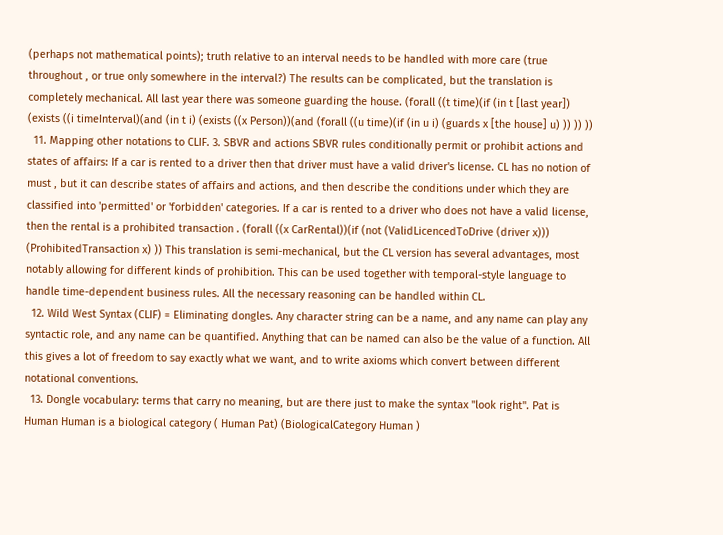(perhaps not mathematical points); truth relative to an interval needs to be handled with more care (true throughout , or true only somewhere in the interval?) The results can be complicated, but the translation is completely mechanical. All last year there was someone guarding the house. (forall ((t time)(if (in t [last year]) (exists ((i timeInterval)(and (in t i) (exists ((x Person))(and (forall ((u time)(if (in u i) (guards x [the house] u) )) )) ))
  11. Mapping other notations to CLIF. 3. SBVR and actions SBVR rules conditionally permit or prohibit actions and states of affairs: If a car is rented to a driver then that driver must have a valid driver's license. CL has no notion of must , but it can describe states of affairs and actions, and then describe the conditions under which they are classified into 'permitted' or 'forbidden' categories. If a car is rented to a driver who does not have a valid license, then the rental is a prohibited transaction . (forall ((x CarRental))(if (not (ValidLicencedToDrive (driver x))) (ProhibitedTransaction x) )) This translation is semi-mechanical, but the CL version has several advantages, most notably allowing for different kinds of prohibition. This can be used together with temporal-style language to handle time-dependent business rules. All the necessary reasoning can be handled within CL.
  12. Wild West Syntax (CLIF) = Eliminating dongles. Any character string can be a name, and any name can play any syntactic role, and any name can be quantified. Anything that can be named can also be the value of a function. All this gives a lot of freedom to say exactly what we want, and to write axioms which convert between different notational conventions.
  13. Dongle vocabulary: terms that carry no meaning, but are there just to make the syntax "look right". Pat is Human Human is a biological category ( Human Pat) (BiologicalCategory Human )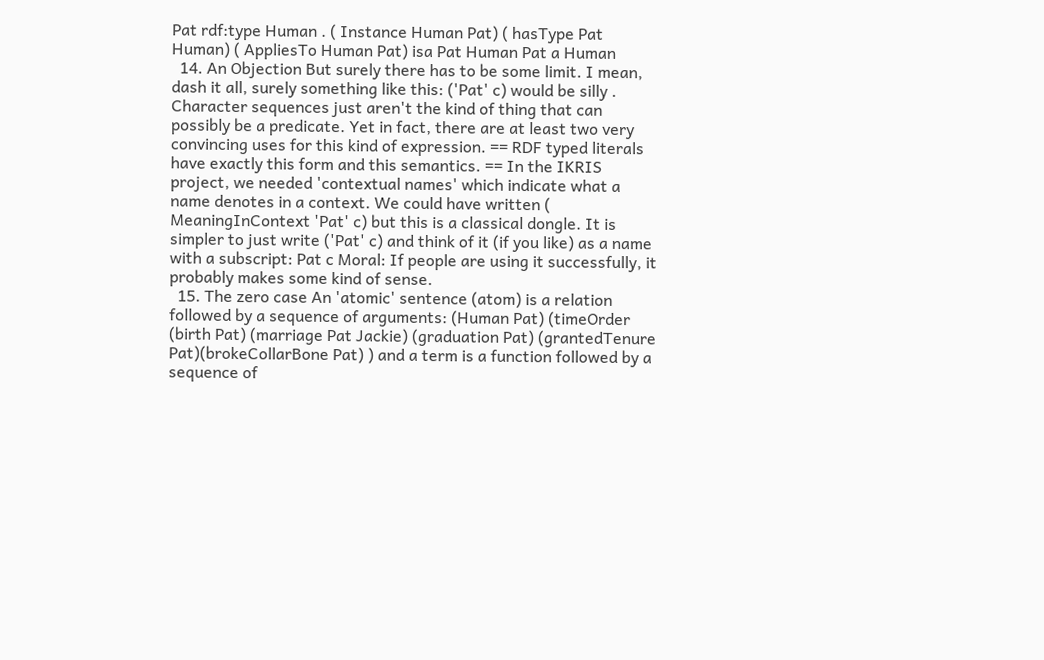Pat rdf:type Human . ( Instance Human Pat) ( hasType Pat Human) ( AppliesTo Human Pat) isa Pat Human Pat a Human
  14. An Objection But surely there has to be some limit. I mean, dash it all, surely something like this: ('Pat' c) would be silly . Character sequences just aren't the kind of thing that can possibly be a predicate. Yet in fact, there are at least two very convincing uses for this kind of expression. == RDF typed literals have exactly this form and this semantics. == In the IKRIS project, we needed 'contextual names' which indicate what a name denotes in a context. We could have written ( MeaningInContext 'Pat' c) but this is a classical dongle. It is simpler to just write ('Pat' c) and think of it (if you like) as a name with a subscript: Pat c Moral: If people are using it successfully, it probably makes some kind of sense.
  15. The zero case An 'atomic' sentence (atom) is a relation followed by a sequence of arguments: (Human Pat) (timeOrder (birth Pat) (marriage Pat Jackie) (graduation Pat) (grantedTenure Pat)(brokeCollarBone Pat) ) and a term is a function followed by a sequence of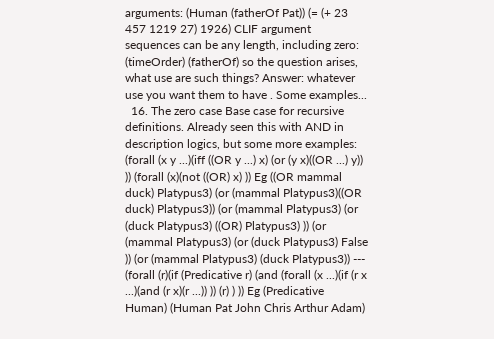arguments: (Human (fatherOf Pat)) (= (+ 23 457 1219 27) 1926) CLIF argument sequences can be any length, including zero: (timeOrder) (fatherOf) so the question arises, what use are such things? Answer: whatever use you want them to have . Some examples...
  16. The zero case Base case for recursive definitions. Already seen this with AND in description logics, but some more examples: (forall (x y ...)(iff ((OR y ...) x) (or (y x)((OR ...) y)) )) (forall (x)(not ((OR) x) )) Eg ((OR mammal duck) Platypus3) (or (mammal Platypus3)((OR duck) Platypus3)) (or (mammal Platypus3) (or (duck Platypus3) ((OR) Platypus3) )) (or (mammal Platypus3) (or (duck Platypus3) False )) (or (mammal Platypus3) (duck Platypus3)) --- (forall (r)(if (Predicative r) (and (forall (x ...)(if (r x ...)(and (r x)(r ...)) )) (r) ) )) Eg (Predicative Human) (Human Pat John Chris Arthur Adam)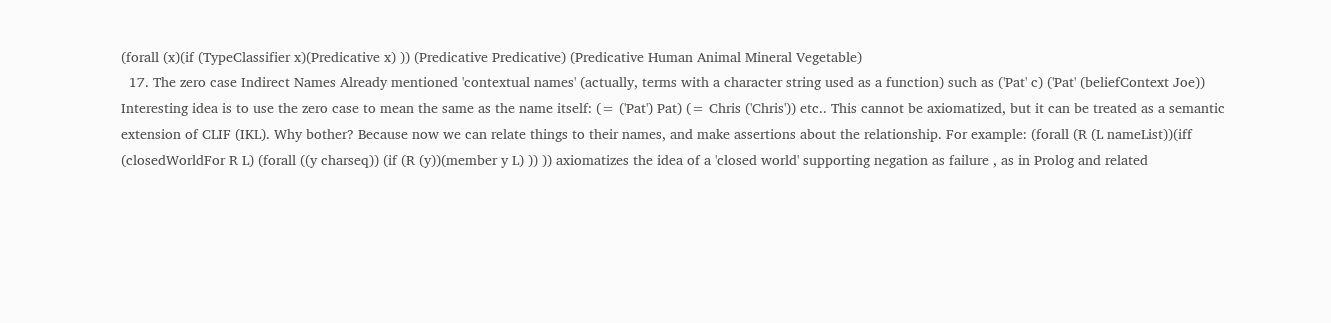(forall (x)(if (TypeClassifier x)(Predicative x) )) (Predicative Predicative) (Predicative Human Animal Mineral Vegetable)
  17. The zero case Indirect Names Already mentioned 'contextual names' (actually, terms with a character string used as a function) such as ('Pat' c) ('Pat' (beliefContext Joe)) Interesting idea is to use the zero case to mean the same as the name itself: (= ('Pat') Pat) (= Chris ('Chris')) etc.. This cannot be axiomatized, but it can be treated as a semantic extension of CLIF (IKL). Why bother? Because now we can relate things to their names, and make assertions about the relationship. For example: (forall (R (L nameList))(iff (closedWorldFor R L) (forall ((y charseq)) (if (R (y))(member y L) )) )) axiomatizes the idea of a 'closed world' supporting negation as failure , as in Prolog and related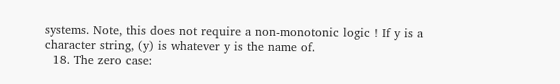systems. Note, this does not require a non-monotonic logic ! If y is a character string, (y) is whatever y is the name of.
  18. The zero case: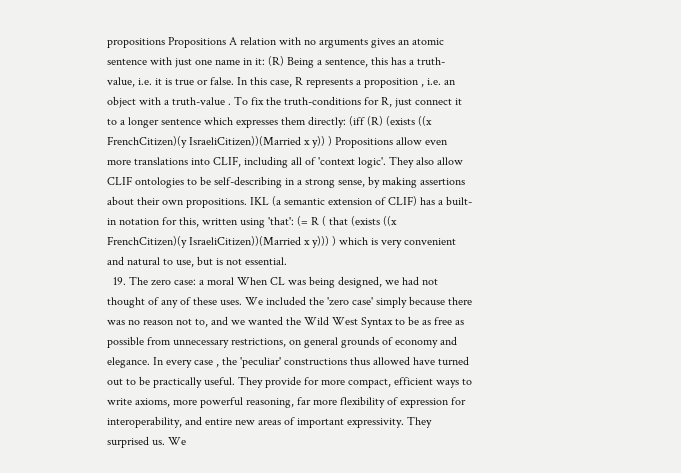propositions Propositions A relation with no arguments gives an atomic sentence with just one name in it: (R) Being a sentence, this has a truth-value, i.e. it is true or false. In this case, R represents a proposition , i.e. an object with a truth-value . To fix the truth-conditions for R, just connect it to a longer sentence which expresses them directly: (iff (R) (exists ((x FrenchCitizen)(y IsraeliCitizen))(Married x y)) ) Propositions allow even more translations into CLIF, including all of 'context logic'. They also allow CLIF ontologies to be self-describing in a strong sense, by making assertions about their own propositions. IKL (a semantic extension of CLIF) has a built-in notation for this, written using 'that': (= R ( that (exists ((x FrenchCitizen)(y IsraeliCitizen))(Married x y))) ) which is very convenient and natural to use, but is not essential.
  19. The zero case: a moral When CL was being designed, we had not thought of any of these uses. We included the 'zero case' simply because there was no reason not to, and we wanted the Wild West Syntax to be as free as possible from unnecessary restrictions, on general grounds of economy and elegance. In every case , the 'peculiar' constructions thus allowed have turned out to be practically useful. They provide for more compact, efficient ways to write axioms, more powerful reasoning, far more flexibility of expression for interoperability, and entire new areas of important expressivity. They surprised us. We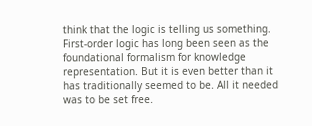think that the logic is telling us something. First-order logic has long been seen as the foundational formalism for knowledge representation. But it is even better than it has traditionally seemed to be. All it needed was to be set free.